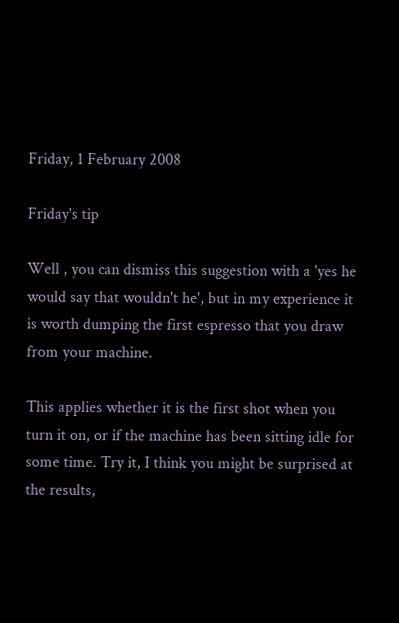Friday, 1 February 2008

Friday's tip

Well , you can dismiss this suggestion with a 'yes he would say that wouldn't he', but in my experience it is worth dumping the first espresso that you draw from your machine.

This applies whether it is the first shot when you turn it on, or if the machine has been sitting idle for some time. Try it, I think you might be surprised at the results,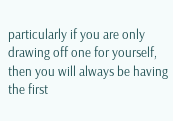particularly if you are only drawing off one for yourself, then you will always be having the first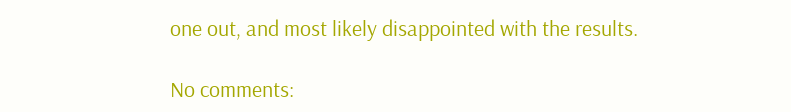one out, and most likely disappointed with the results.

No comments: